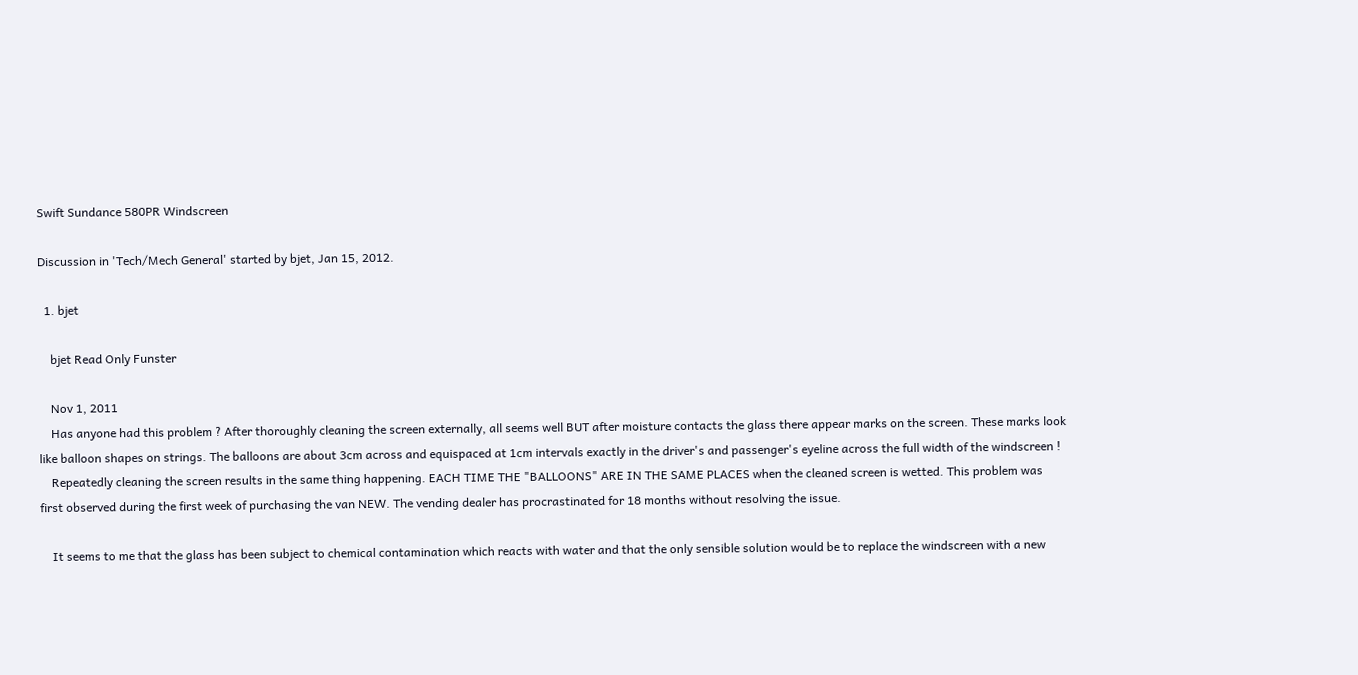Swift Sundance 580PR Windscreen

Discussion in 'Tech/Mech General' started by bjet, Jan 15, 2012.

  1. bjet

    bjet Read Only Funster

    Nov 1, 2011
    Has anyone had this problem ? After thoroughly cleaning the screen externally, all seems well BUT after moisture contacts the glass there appear marks on the screen. These marks look like balloon shapes on strings. The balloons are about 3cm across and equispaced at 1cm intervals exactly in the driver's and passenger's eyeline across the full width of the windscreen !
    Repeatedly cleaning the screen results in the same thing happening. EACH TIME THE "BALLOONS" ARE IN THE SAME PLACES when the cleaned screen is wetted. This problem was first observed during the first week of purchasing the van NEW. The vending dealer has procrastinated for 18 months without resolving the issue.

    It seems to me that the glass has been subject to chemical contamination which reacts with water and that the only sensible solution would be to replace the windscreen with a new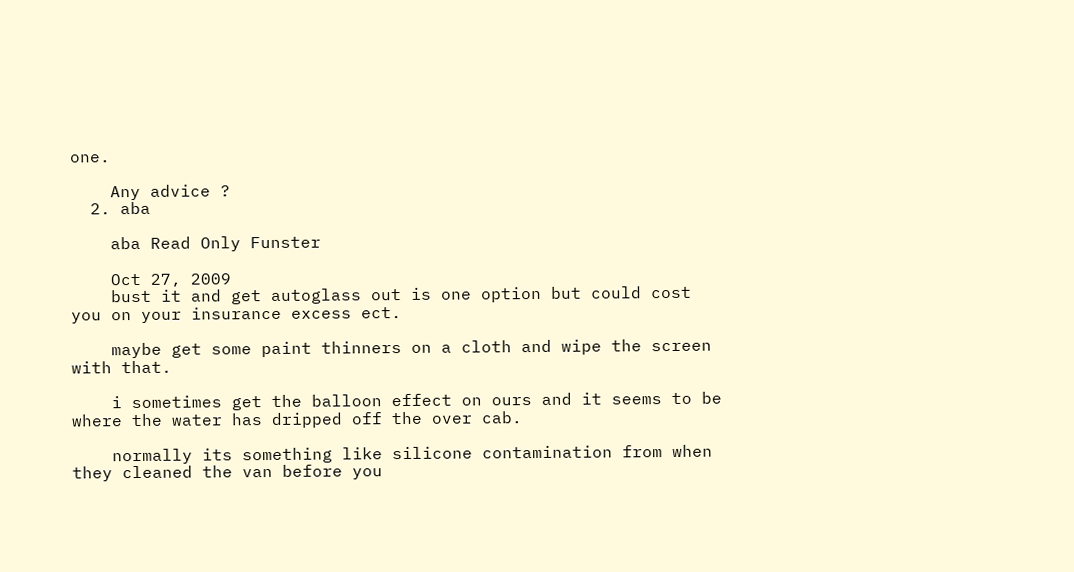one.

    Any advice ?
  2. aba

    aba Read Only Funster

    Oct 27, 2009
    bust it and get autoglass out is one option but could cost you on your insurance excess ect.

    maybe get some paint thinners on a cloth and wipe the screen with that.

    i sometimes get the balloon effect on ours and it seems to be where the water has dripped off the over cab.

    normally its something like silicone contamination from when they cleaned the van before you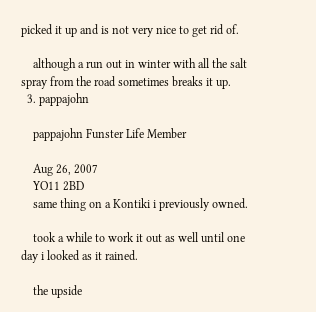picked it up and is not very nice to get rid of.

    although a run out in winter with all the salt spray from the road sometimes breaks it up.
  3. pappajohn

    pappajohn Funster Life Member

    Aug 26, 2007
    YO11 2BD
    same thing on a Kontiki i previously owned.

    took a while to work it out as well until one day i looked as it rained.

    the upside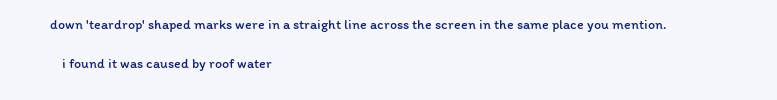down 'teardrop' shaped marks were in a straight line across the screen in the same place you mention.

    i found it was caused by roof water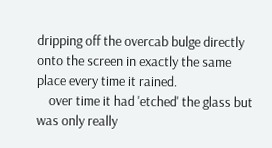dripping off the overcab bulge directly onto the screen in exactly the same place every time it rained.
    over time it had 'etched' the glass but was only really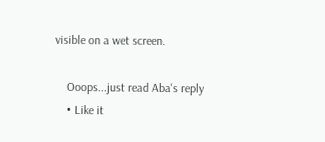visible on a wet screen.

    Ooops...just read Aba's reply
    • Like it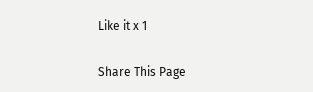Like it x 1

Share This Page